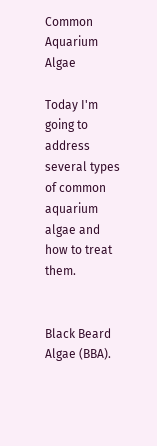Common Aquarium Algae

Today I'm going to address several types of common aquarium algae and how to treat them.


Black Beard Algae (BBA).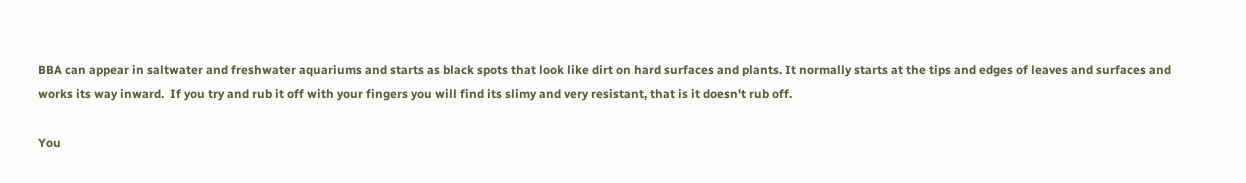BBA can appear in saltwater and freshwater aquariums and starts as black spots that look like dirt on hard surfaces and plants. It normally starts at the tips and edges of leaves and surfaces and works its way inward.  If you try and rub it off with your fingers you will find its slimy and very resistant, that is it doesn't rub off.

You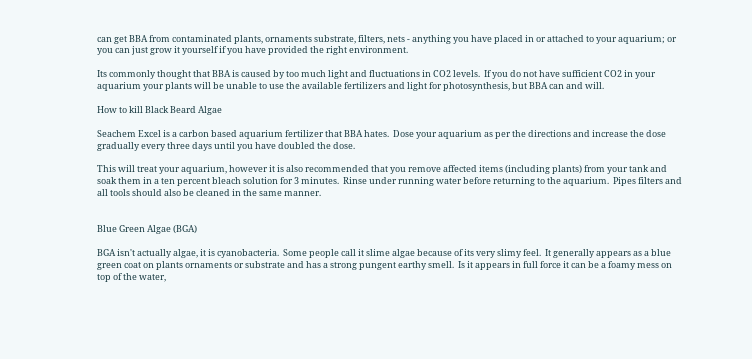can get BBA from contaminated plants, ornaments substrate, filters, nets - anything you have placed in or attached to your aquarium; or you can just grow it yourself if you have provided the right environment.

Its commonly thought that BBA is caused by too much light and fluctuations in CO2 levels.  If you do not have sufficient CO2 in your aquarium your plants will be unable to use the available fertilizers and light for photosynthesis, but BBA can and will.

How to kill Black Beard Algae

Seachem Excel is a carbon based aquarium fertilizer that BBA hates.  Dose your aquarium as per the directions and increase the dose gradually every three days until you have doubled the dose.

This will treat your aquarium, however it is also recommended that you remove affected items (including plants) from your tank and soak them in a ten percent bleach solution for 3 minutes.  Rinse under running water before returning to the aquarium.  Pipes filters and all tools should also be cleaned in the same manner.


Blue Green Algae (BGA)

BGA isn't actually algae, it is cyanobacteria.  Some people call it slime algae because of its very slimy feel.  It generally appears as a blue green coat on plants ornaments or substrate and has a strong pungent earthy smell.  Is it appears in full force it can be a foamy mess on top of the water,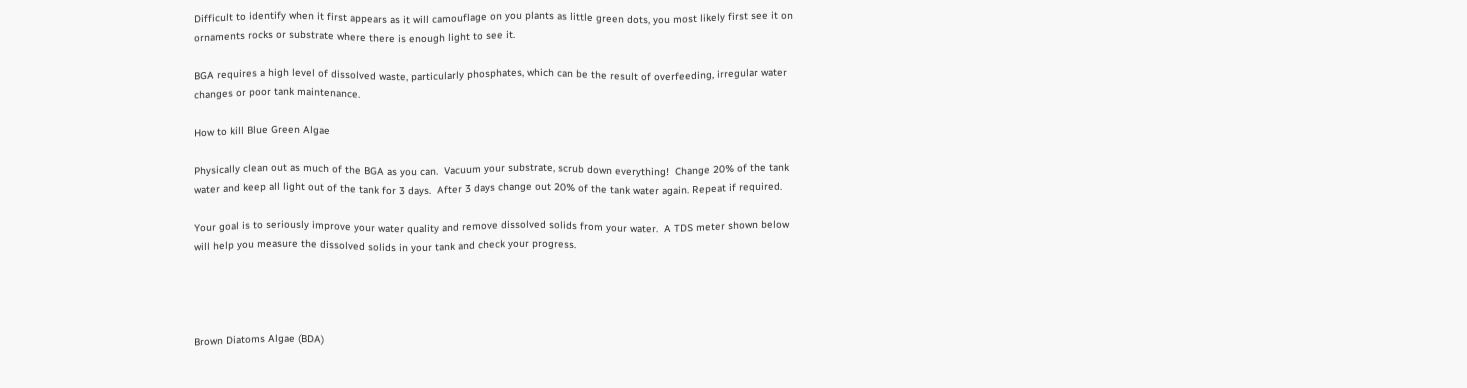Difficult to identify when it first appears as it will camouflage on you plants as little green dots, you most likely first see it on ornaments rocks or substrate where there is enough light to see it.

BGA requires a high level of dissolved waste, particularly phosphates, which can be the result of overfeeding, irregular water changes or poor tank maintenance.

How to kill Blue Green Algae

Physically clean out as much of the BGA as you can.  Vacuum your substrate, scrub down everything!  Change 20% of the tank water and keep all light out of the tank for 3 days.  After 3 days change out 20% of the tank water again. Repeat if required.

Your goal is to seriously improve your water quality and remove dissolved solids from your water.  A TDS meter shown below will help you measure the dissolved solids in your tank and check your progress.




Brown Diatoms Algae (BDA)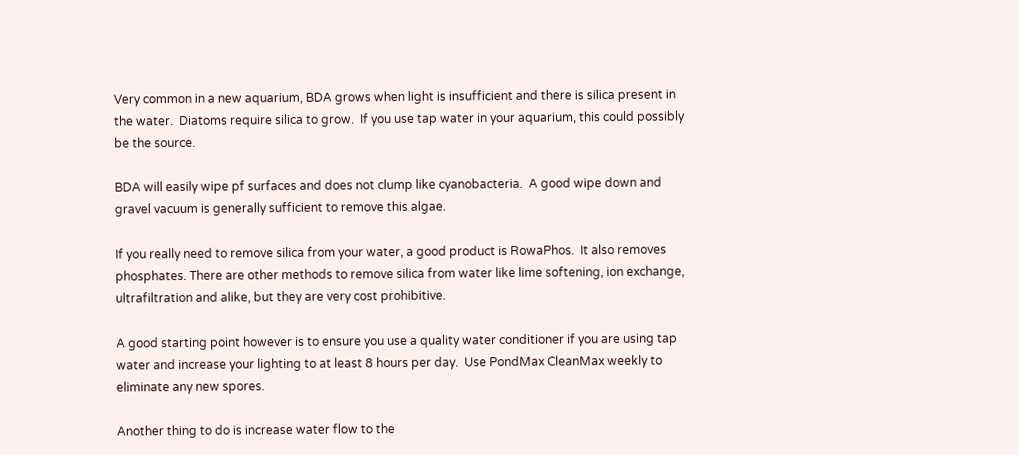Very common in a new aquarium, BDA grows when light is insufficient and there is silica present in the water.  Diatoms require silica to grow.  If you use tap water in your aquarium, this could possibly be the source.

BDA will easily wipe pf surfaces and does not clump like cyanobacteria.  A good wipe down and gravel vacuum is generally sufficient to remove this algae.

If you really need to remove silica from your water, a good product is RowaPhos.  It also removes phosphates. There are other methods to remove silica from water like lime softening, ion exchange, ultrafiltration and alike, but they are very cost prohibitive.

A good starting point however is to ensure you use a quality water conditioner if you are using tap water and increase your lighting to at least 8 hours per day.  Use PondMax CleanMax weekly to eliminate any new spores.

Another thing to do is increase water flow to the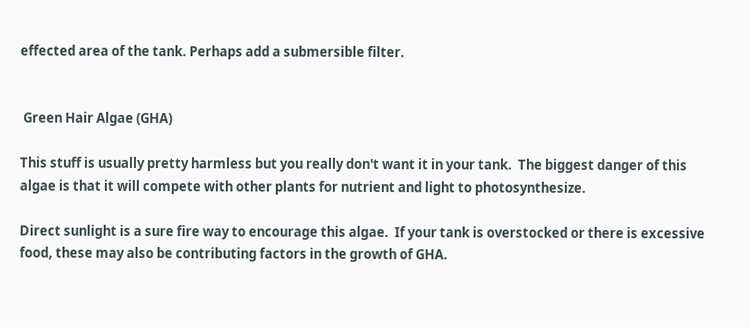effected area of the tank. Perhaps add a submersible filter.


 Green Hair Algae (GHA)

This stuff is usually pretty harmless but you really don't want it in your tank.  The biggest danger of this algae is that it will compete with other plants for nutrient and light to photosynthesize.

Direct sunlight is a sure fire way to encourage this algae.  If your tank is overstocked or there is excessive food, these may also be contributing factors in the growth of GHA.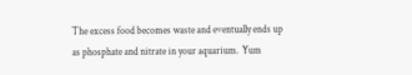The excess food becomes waste and eventually ends up as phosphate and nitrate in your aquarium.  Yum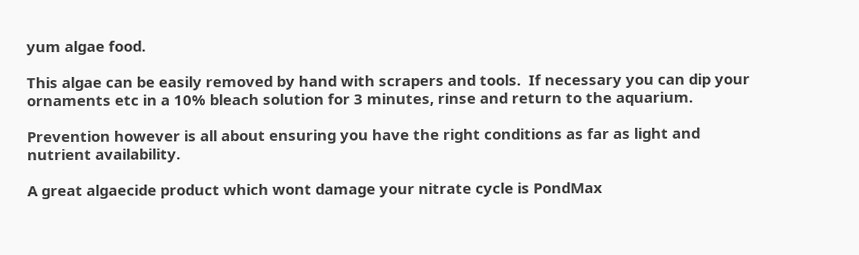yum algae food.

This algae can be easily removed by hand with scrapers and tools.  If necessary you can dip your ornaments etc in a 10% bleach solution for 3 minutes, rinse and return to the aquarium.

Prevention however is all about ensuring you have the right conditions as far as light and nutrient availability.

A great algaecide product which wont damage your nitrate cycle is PondMax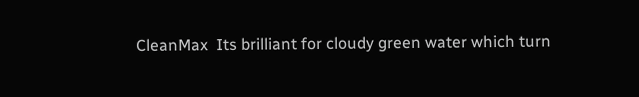CleanMax  Its brilliant for cloudy green water which turn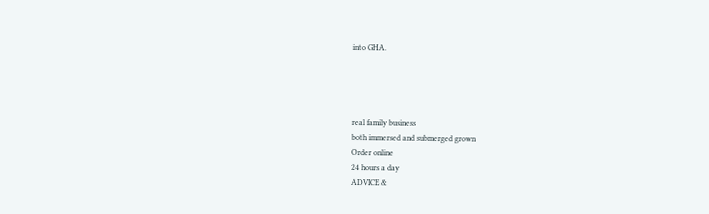into GHA.




real family business
both immersed and submerged grown
Order online
24 hours a day
ADVICE &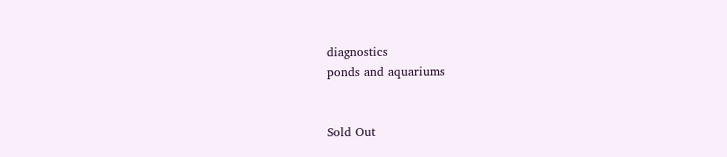diagnostics
ponds and aquariums


Sold Out